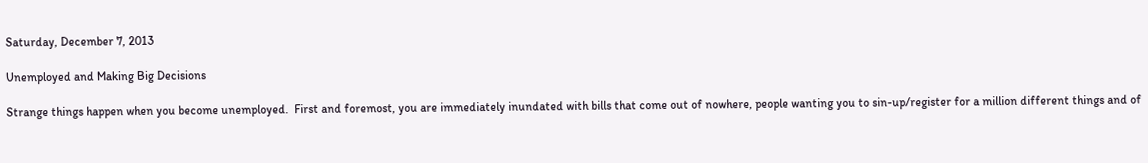Saturday, December 7, 2013

Unemployed and Making Big Decisions

Strange things happen when you become unemployed.  First and foremost, you are immediately inundated with bills that come out of nowhere, people wanting you to sin-up/register for a million different things and of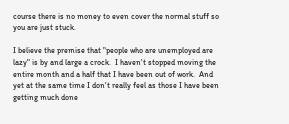course there is no money to even cover the normal stuff so you are just stuck.

I believe the premise that "people who are unemployed are lazy" is by and large a crock.  I haven't stopped moving the entire month and a half that I have been out of work.  And yet at the same time I don't really feel as those I have been getting much done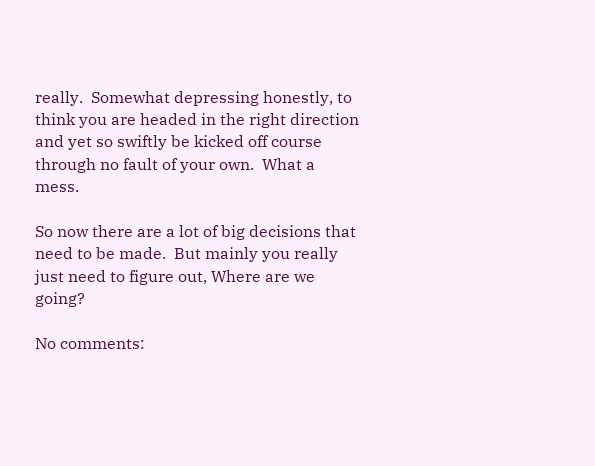really.  Somewhat depressing honestly, to think you are headed in the right direction and yet so swiftly be kicked off course through no fault of your own.  What a mess.

So now there are a lot of big decisions that need to be made.  But mainly you really just need to figure out, Where are we going?

No comments: